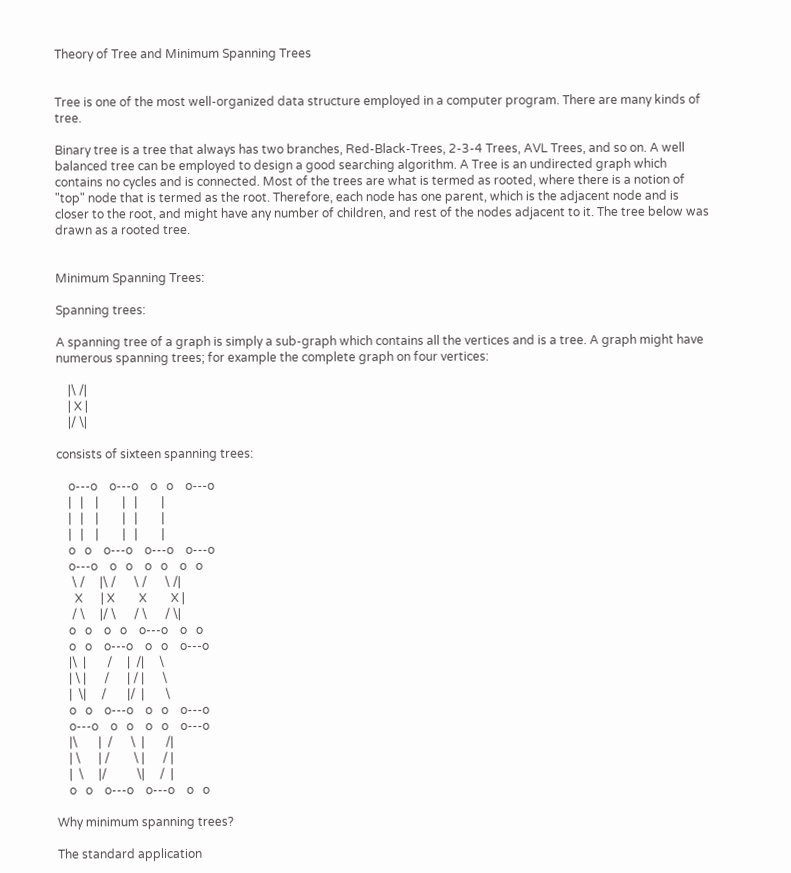Theory of Tree and Minimum Spanning Trees


Tree is one of the most well-organized data structure employed in a computer program. There are many kinds of tree.

Binary tree is a tree that always has two branches, Red-Black-Trees, 2-3-4 Trees, AVL Trees, and so on. A well balanced tree can be employed to design a good searching algorithm. A Tree is an undirected graph which contains no cycles and is connected. Most of the trees are what is termed as rooted, where there is a notion of "top" node that is termed as the root. Therefore, each node has one parent, which is the adjacent node and is closer to the root, and might have any number of children, and rest of the nodes adjacent to it. The tree below was drawn as a rooted tree.


Minimum Spanning Trees:

Spanning trees:

A spanning tree of a graph is simply a sub-graph which contains all the vertices and is a tree. A graph might have numerous spanning trees; for example the complete graph on four vertices:

    |\ /|
    | X |
    |/ \|

consists of sixteen spanning trees:

    o---o    o---o    o   o    o---o
    |   |    |        |   |        |
    |   |    |        |   |        |
    |   |    |        |   |        |
    o   o    o---o    o---o    o---o
    o---o    o   o    o   o    o   o
     \ /     |\ /      \ /      \ /|
      X      | X        X        X |
     / \     |/ \      / \      / \|
    o   o    o   o    o---o    o   o
    o   o    o---o    o   o    o---o
    |\  |       /     |  /|     \
    | \ |      /      | / |      \
    |  \|     /       |/  |       \
    o   o    o---o    o   o    o---o
    o---o    o   o    o   o    o---o
    |\       |  /      \  |       /|
    | \      | /        \ |      / |
    |  \     |/          \|     /  |
    o   o    o---o    o---o    o   o

Why minimum spanning trees?

The standard application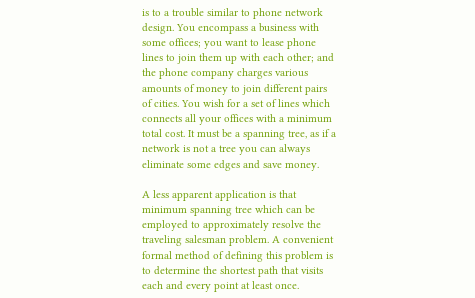is to a trouble similar to phone network design. You encompass a business with some offices; you want to lease phone lines to join them up with each other; and the phone company charges various amounts of money to join different pairs of cities. You wish for a set of lines which connects all your offices with a minimum total cost. It must be a spanning tree, as if a network is not a tree you can always eliminate some edges and save money.

A less apparent application is that minimum spanning tree which can be employed to approximately resolve the traveling salesman problem. A convenient formal method of defining this problem is to determine the shortest path that visits each and every point at least once.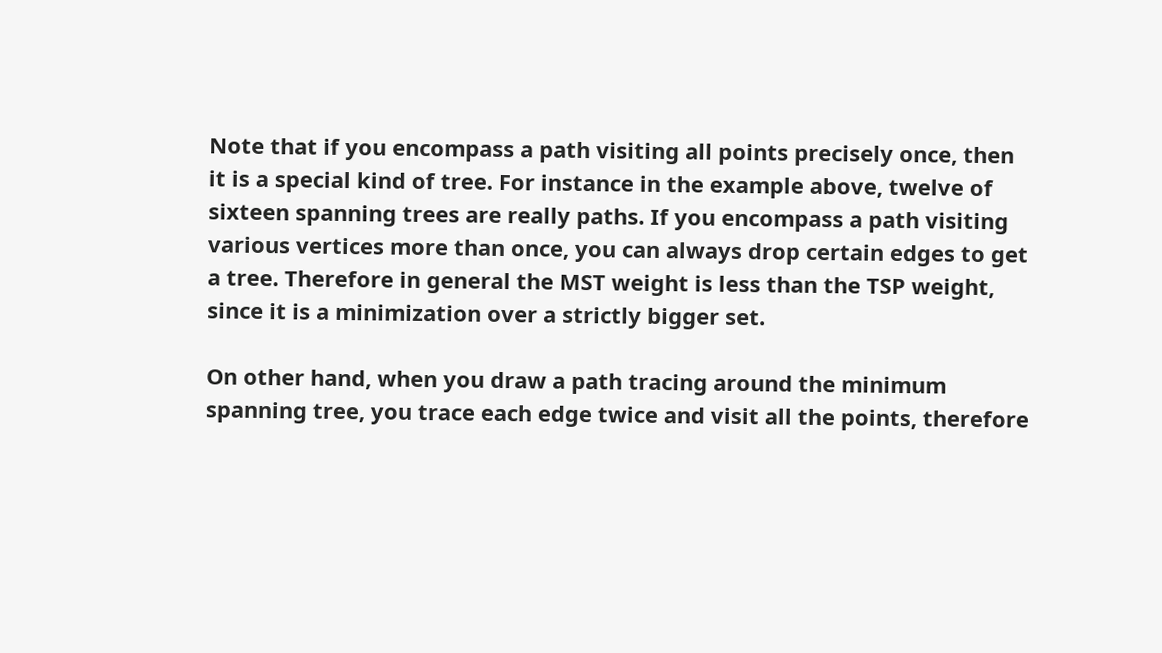Note that if you encompass a path visiting all points precisely once, then it is a special kind of tree. For instance in the example above, twelve of sixteen spanning trees are really paths. If you encompass a path visiting various vertices more than once, you can always drop certain edges to get a tree. Therefore in general the MST weight is less than the TSP weight, since it is a minimization over a strictly bigger set.

On other hand, when you draw a path tracing around the minimum spanning tree, you trace each edge twice and visit all the points, therefore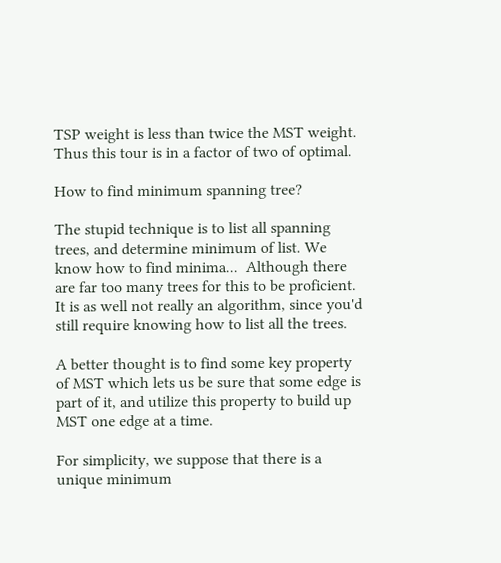TSP weight is less than twice the MST weight. Thus this tour is in a factor of two of optimal.

How to find minimum spanning tree?

The stupid technique is to list all spanning trees, and determine minimum of list. We know how to find minima...  Although there are far too many trees for this to be proficient. It is as well not really an algorithm, since you'd still require knowing how to list all the trees.

A better thought is to find some key property of MST which lets us be sure that some edge is part of it, and utilize this property to build up MST one edge at a time.

For simplicity, we suppose that there is a unique minimum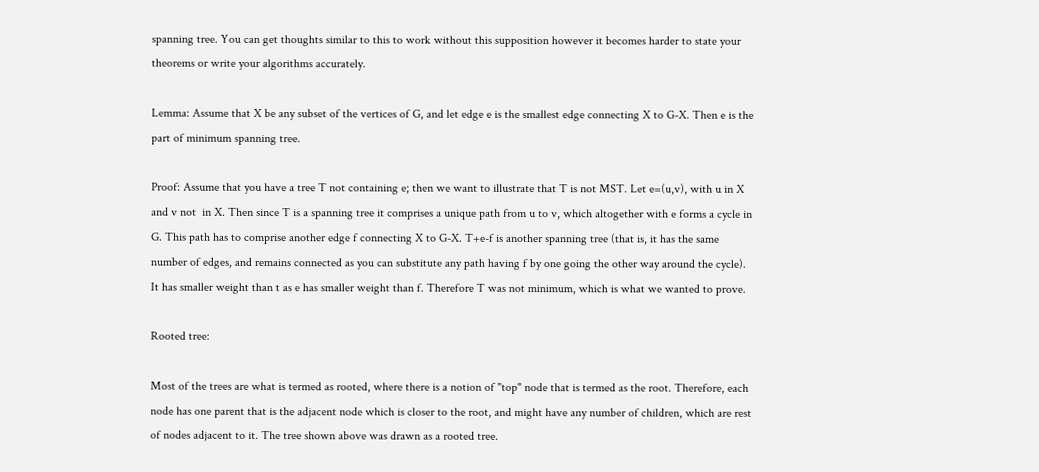spanning tree. You can get thoughts similar to this to work without this supposition however it becomes harder to state your theorems or write your algorithms accurately.

Lemma: Assume that X be any subset of the vertices of G, and let edge e is the smallest edge connecting X to G-X. Then e is the part of minimum spanning tree.

Proof: Assume that you have a tree T not containing e; then we want to illustrate that T is not MST. Let e=(u,v), with u in X and v not  in X. Then since T is a spanning tree it comprises a unique path from u to v, which altogether with e forms a cycle in G. This path has to comprise another edge f connecting X to G-X. T+e-f is another spanning tree (that is, it has the same number of edges, and remains connected as you can substitute any path having f by one going the other way around the cycle). It has smaller weight than t as e has smaller weight than f. Therefore T was not minimum, which is what we wanted to prove.

Rooted tree:

Most of the trees are what is termed as rooted, where there is a notion of "top" node that is termed as the root. Therefore, each node has one parent that is the adjacent node which is closer to the root, and might have any number of children, which are rest of nodes adjacent to it. The tree shown above was drawn as a rooted tree.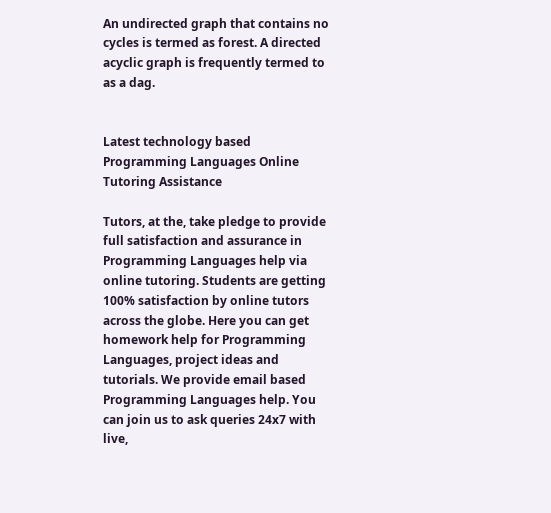An undirected graph that contains no cycles is termed as forest. A directed acyclic graph is frequently termed to as a dag.


Latest technology based Programming Languages Online Tutoring Assistance

Tutors, at the, take pledge to provide full satisfaction and assurance in Programming Languages help via online tutoring. Students are getting 100% satisfaction by online tutors across the globe. Here you can get homework help for Programming Languages, project ideas and tutorials. We provide email based Programming Languages help. You can join us to ask queries 24x7 with live,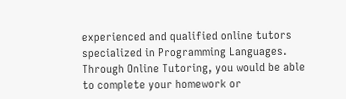experienced and qualified online tutors specialized in Programming Languages. Through Online Tutoring, you would be able to complete your homework or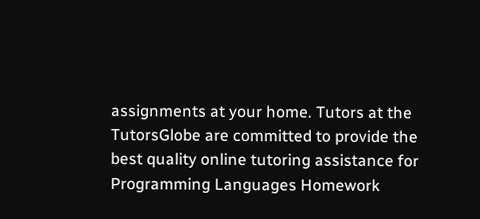assignments at your home. Tutors at the TutorsGlobe are committed to provide the best quality online tutoring assistance for Programming Languages Homework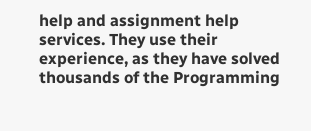help and assignment help services. They use their experience, as they have solved thousands of the Programming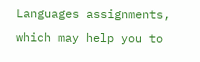Languages assignments, which may help you to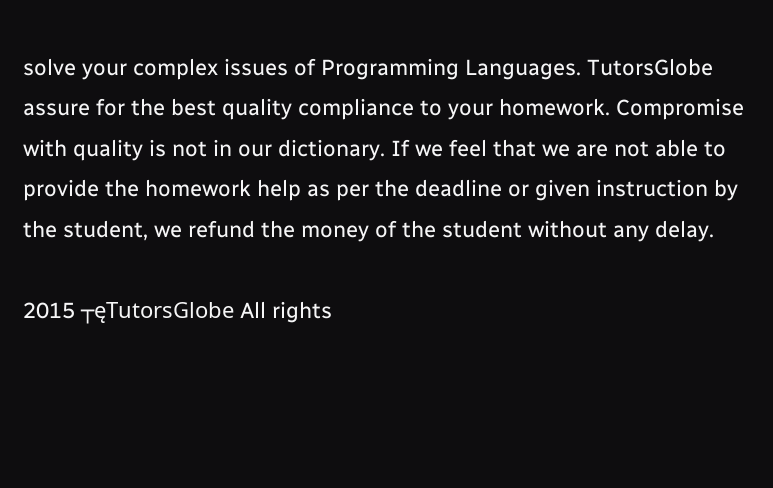solve your complex issues of Programming Languages. TutorsGlobe assure for the best quality compliance to your homework. Compromise with quality is not in our dictionary. If we feel that we are not able to provide the homework help as per the deadline or given instruction by the student, we refund the money of the student without any delay.

2015 ┬ęTutorsGlobe All rights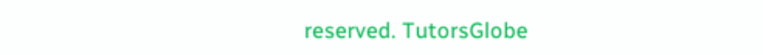reserved. TutorsGlobe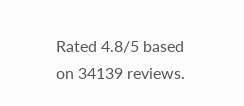Rated 4.8/5 based on 34139 reviews.